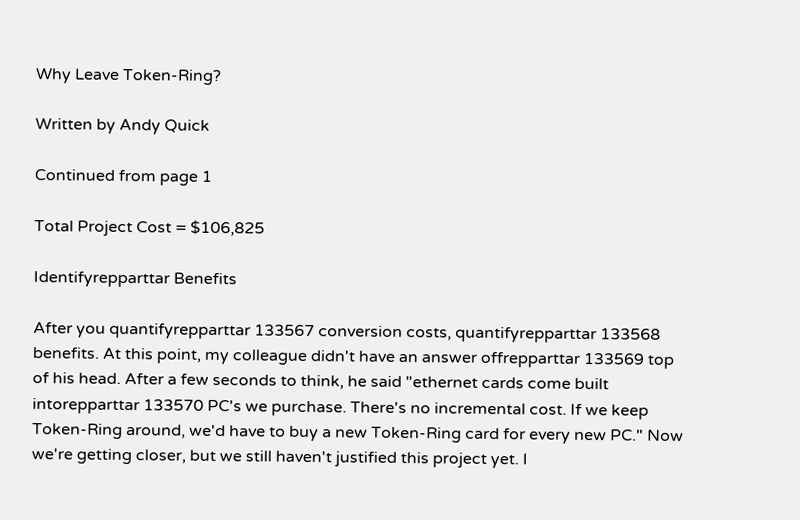Why Leave Token-Ring?

Written by Andy Quick

Continued from page 1

Total Project Cost = $106,825

Identifyrepparttar Benefits

After you quantifyrepparttar 133567 conversion costs, quantifyrepparttar 133568 benefits. At this point, my colleague didn't have an answer offrepparttar 133569 top of his head. After a few seconds to think, he said "ethernet cards come built intorepparttar 133570 PC's we purchase. There's no incremental cost. If we keep Token-Ring around, we'd have to buy a new Token-Ring card for every new PC." Now we're getting closer, but we still haven't justified this project yet. I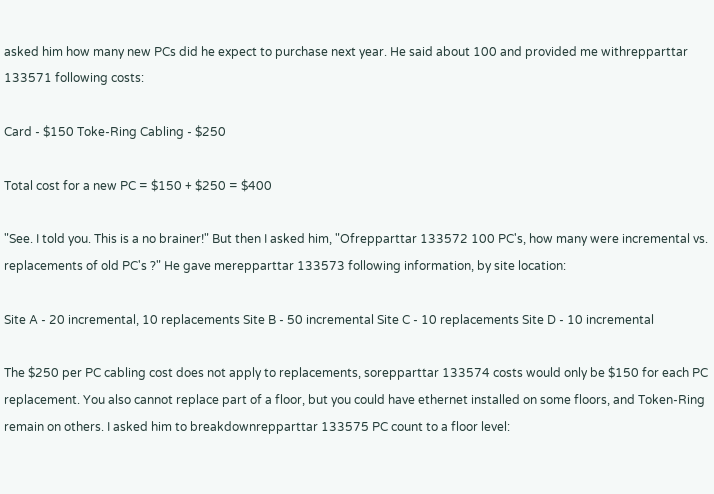asked him how many new PCs did he expect to purchase next year. He said about 100 and provided me withrepparttar 133571 following costs:

Card - $150 Toke-Ring Cabling - $250

Total cost for a new PC = $150 + $250 = $400

"See. I told you. This is a no brainer!" But then I asked him, "Ofrepparttar 133572 100 PC's, how many were incremental vs. replacements of old PC's ?" He gave merepparttar 133573 following information, by site location:

Site A - 20 incremental, 10 replacements Site B - 50 incremental Site C - 10 replacements Site D - 10 incremental

The $250 per PC cabling cost does not apply to replacements, sorepparttar 133574 costs would only be $150 for each PC replacement. You also cannot replace part of a floor, but you could have ethernet installed on some floors, and Token-Ring remain on others. I asked him to breakdownrepparttar 133575 PC count to a floor level: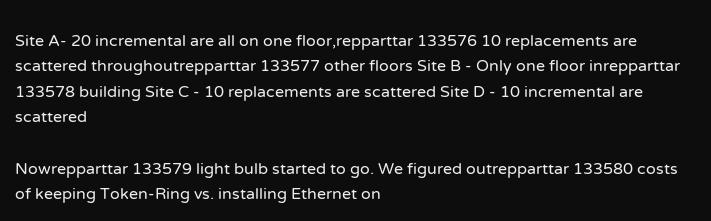Site A- 20 incremental are all on one floor,repparttar 133576 10 replacements are scattered throughoutrepparttar 133577 other floors Site B - Only one floor inrepparttar 133578 building Site C - 10 replacements are scattered Site D - 10 incremental are scattered

Nowrepparttar 133579 light bulb started to go. We figured outrepparttar 133580 costs of keeping Token-Ring vs. installing Ethernet on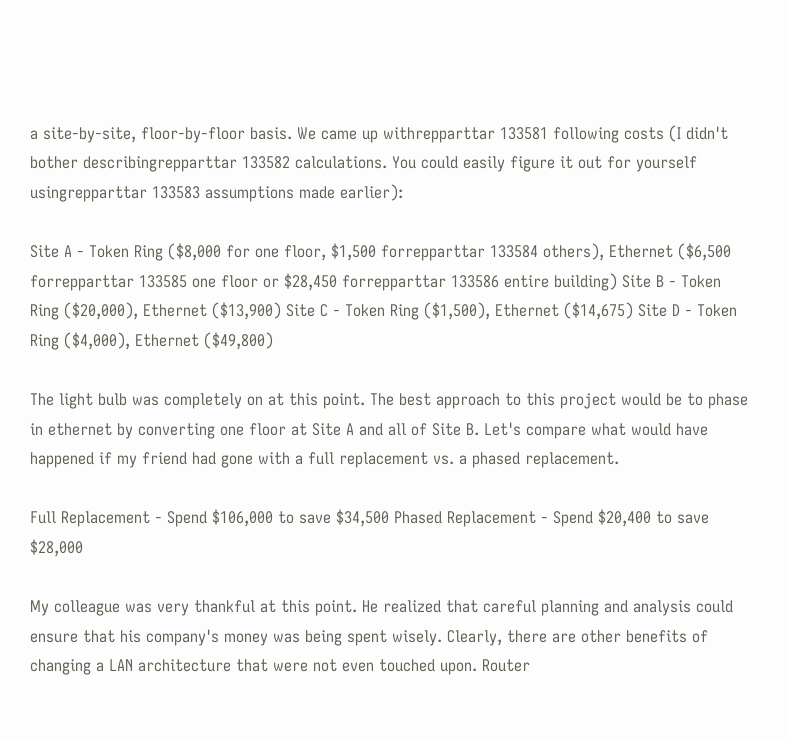a site-by-site, floor-by-floor basis. We came up withrepparttar 133581 following costs (I didn't bother describingrepparttar 133582 calculations. You could easily figure it out for yourself usingrepparttar 133583 assumptions made earlier):

Site A - Token Ring ($8,000 for one floor, $1,500 forrepparttar 133584 others), Ethernet ($6,500 forrepparttar 133585 one floor or $28,450 forrepparttar 133586 entire building) Site B - Token Ring ($20,000), Ethernet ($13,900) Site C - Token Ring ($1,500), Ethernet ($14,675) Site D - Token Ring ($4,000), Ethernet ($49,800)

The light bulb was completely on at this point. The best approach to this project would be to phase in ethernet by converting one floor at Site A and all of Site B. Let's compare what would have happened if my friend had gone with a full replacement vs. a phased replacement.

Full Replacement - Spend $106,000 to save $34,500 Phased Replacement - Spend $20,400 to save $28,000

My colleague was very thankful at this point. He realized that careful planning and analysis could ensure that his company's money was being spent wisely. Clearly, there are other benefits of changing a LAN architecture that were not even touched upon. Router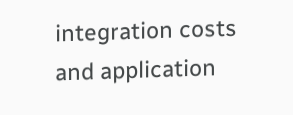integration costs and application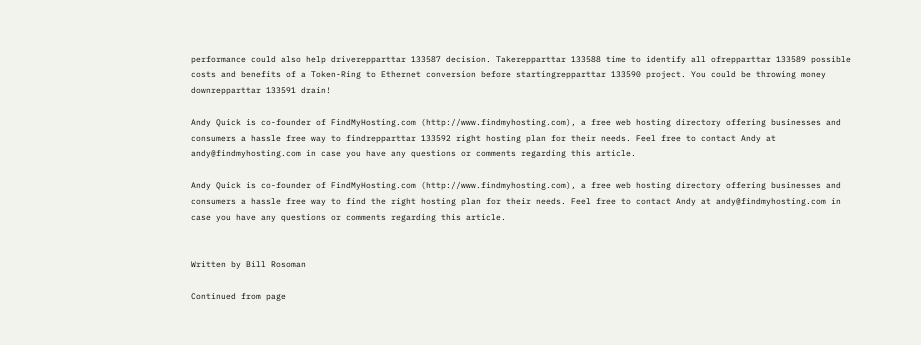performance could also help driverepparttar 133587 decision. Takerepparttar 133588 time to identify all ofrepparttar 133589 possible costs and benefits of a Token-Ring to Ethernet conversion before startingrepparttar 133590 project. You could be throwing money downrepparttar 133591 drain!

Andy Quick is co-founder of FindMyHosting.com (http://www.findmyhosting.com), a free web hosting directory offering businesses and consumers a hassle free way to findrepparttar 133592 right hosting plan for their needs. Feel free to contact Andy at andy@findmyhosting.com in case you have any questions or comments regarding this article.

Andy Quick is co-founder of FindMyHosting.com (http://www.findmyhosting.com), a free web hosting directory offering businesses and consumers a hassle free way to find the right hosting plan for their needs. Feel free to contact Andy at andy@findmyhosting.com in case you have any questions or comments regarding this article.


Written by Bill Rosoman

Continued from page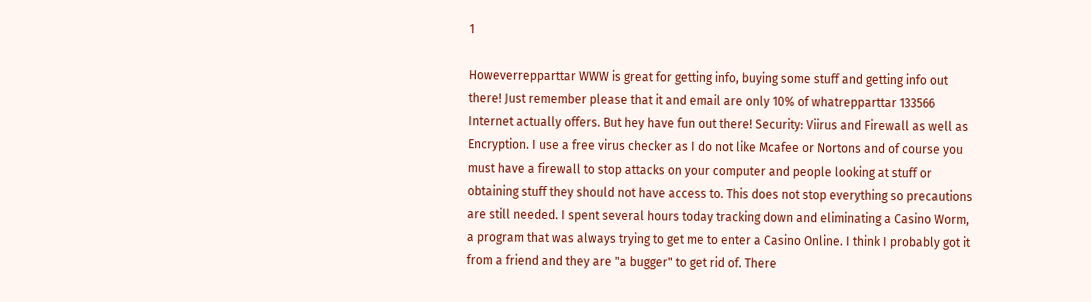1

Howeverrepparttar WWW is great for getting info, buying some stuff and getting info out there! Just remember please that it and email are only 10% of whatrepparttar 133566 Internet actually offers. But hey have fun out there! Security: Viirus and Firewall as well as Encryption. I use a free virus checker as I do not like Mcafee or Nortons and of course you must have a firewall to stop attacks on your computer and people looking at stuff or obtaining stuff they should not have access to. This does not stop everything so precautions are still needed. I spent several hours today tracking down and eliminating a Casino Worm, a program that was always trying to get me to enter a Casino Online. I think I probably got it from a friend and they are "a bugger" to get rid of. There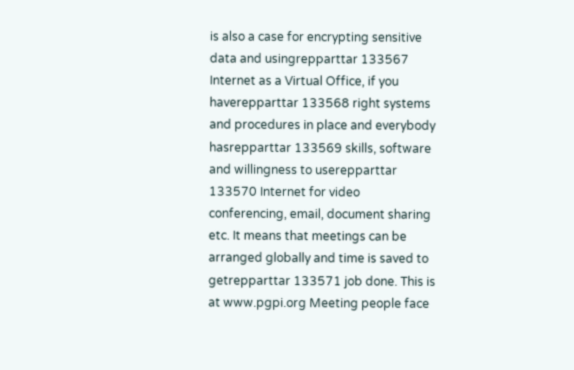is also a case for encrypting sensitive data and usingrepparttar 133567 Internet as a Virtual Office, if you haverepparttar 133568 right systems and procedures in place and everybody hasrepparttar 133569 skills, software and willingness to userepparttar 133570 Internet for video conferencing, email, document sharing etc. It means that meetings can be arranged globally and time is saved to getrepparttar 133571 job done. This is at www.pgpi.org Meeting people face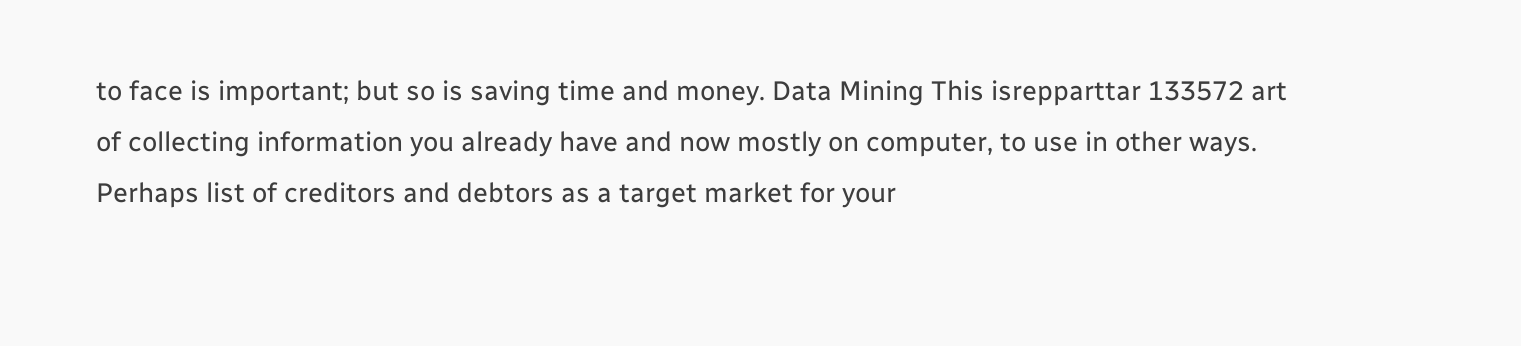to face is important; but so is saving time and money. Data Mining This isrepparttar 133572 art of collecting information you already have and now mostly on computer, to use in other ways. Perhaps list of creditors and debtors as a target market for your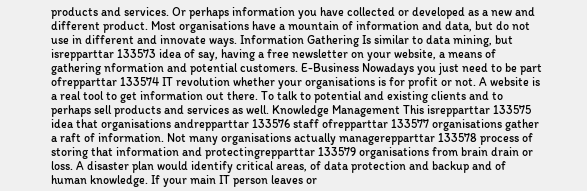products and services. Or perhaps information you have collected or developed as a new and different product. Most organisations have a mountain of information and data, but do not use in different and innovate ways. Information Gathering Is similar to data mining, but isrepparttar 133573 idea of say, having a free newsletter on your website, a means of gathering nformation and potential customers. E-Business Nowadays you just need to be part ofrepparttar 133574 IT revolution whether your organisations is for profit or not. A website is a real tool to get information out there. To talk to potential and existing clients and to perhaps sell products and services as well. Knowledge Management This isrepparttar 133575 idea that organisations andrepparttar 133576 staff ofrepparttar 133577 organisations gather a raft of information. Not many organisations actually managerepparttar 133578 process of storing that information and protectingrepparttar 133579 organisations from brain drain or loss. A disaster plan would identify critical areas, of data protection and backup and of human knowledge. If your main IT person leaves or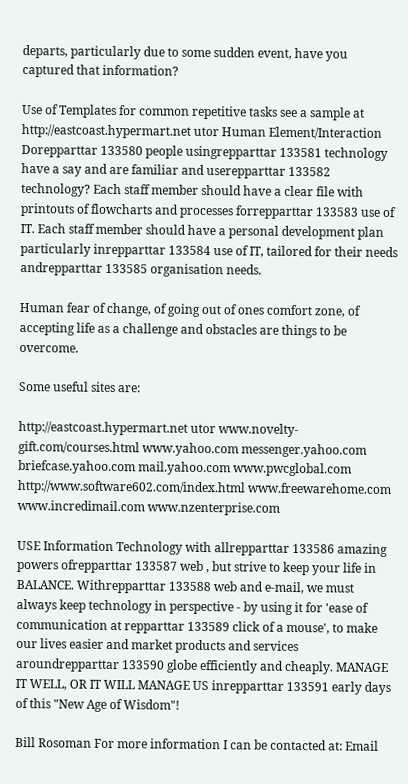departs, particularly due to some sudden event, have you captured that information?

Use of Templates for common repetitive tasks see a sample at http://eastcoast.hypermart.net utor Human Element/Interaction Dorepparttar 133580 people usingrepparttar 133581 technology have a say and are familiar and userepparttar 133582 technology? Each staff member should have a clear file with printouts of flowcharts and processes forrepparttar 133583 use of IT. Each staff member should have a personal development plan particularly inrepparttar 133584 use of IT, tailored for their needs andrepparttar 133585 organisation needs.

Human fear of change, of going out of ones comfort zone, of accepting life as a challenge and obstacles are things to be overcome.

Some useful sites are:

http://eastcoast.hypermart.net utor www.novelty-gift.com/courses.html www.yahoo.com messenger.yahoo.com briefcase.yahoo.com mail.yahoo.com www.pwcglobal.com http://www.software602.com/index.html www.freewarehome.com www.incredimail.com www.nzenterprise.com

USE Information Technology with allrepparttar 133586 amazing powers ofrepparttar 133587 web , but strive to keep your life in BALANCE. Withrepparttar 133588 web and e-mail, we must always keep technology in perspective - by using it for 'ease of communication at repparttar 133589 click of a mouse', to make our lives easier and market products and services aroundrepparttar 133590 globe efficiently and cheaply. MANAGE IT WELL, OR IT WILL MANAGE US inrepparttar 133591 early days of this "New Age of Wisdom"!

Bill Rosoman For more information I can be contacted at: Email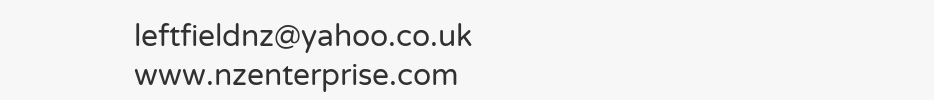leftfieldnz@yahoo.co.uk www.nzenterprise.com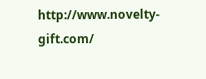http://www.novelty-gift.com/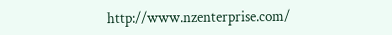http://www.nzenterprise.com/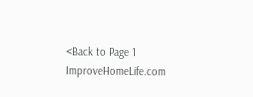<Back to Page 1
ImproveHomeLife.com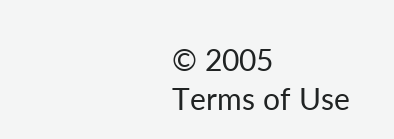© 2005
Terms of Use